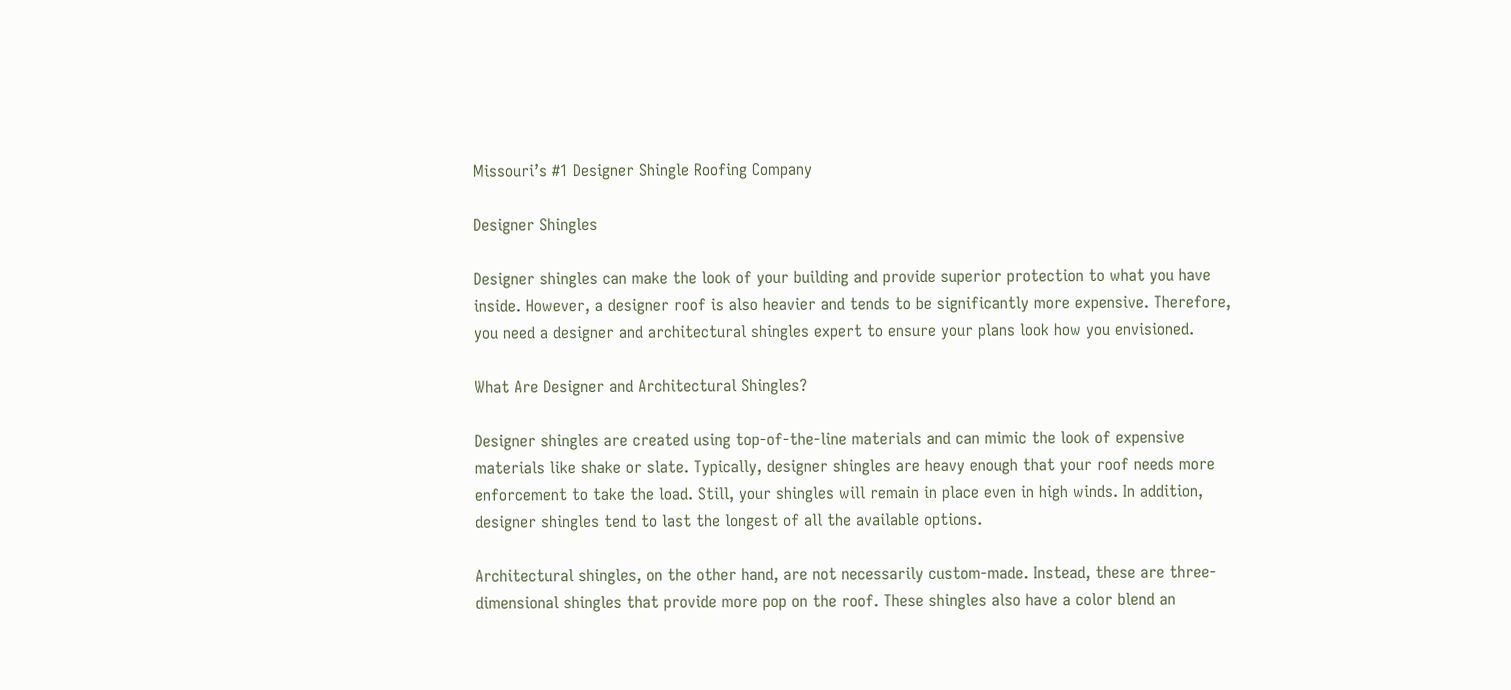Missouri’s #1 Designer Shingle Roofing Company

Designer Shingles

Designer shingles can make the look of your building and provide superior protection to what you have inside. However, a designer roof is also heavier and tends to be significantly more expensive. Therefore, you need a designer and architectural shingles expert to ensure your plans look how you envisioned.

What Are Designer and Architectural Shingles?

Designer shingles are created using top-of-the-line materials and can mimic the look of expensive materials like shake or slate. Typically, designer shingles are heavy enough that your roof needs more enforcement to take the load. Still, your shingles will remain in place even in high winds. In addition, designer shingles tend to last the longest of all the available options.

Architectural shingles, on the other hand, are not necessarily custom-made. Instead, these are three-dimensional shingles that provide more pop on the roof. These shingles also have a color blend an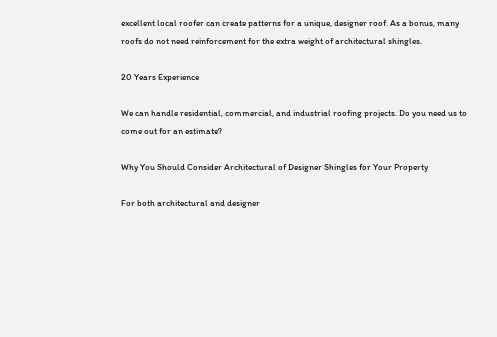excellent local roofer can create patterns for a unique, designer roof. As a bonus, many roofs do not need reinforcement for the extra weight of architectural shingles.

20 Years Experience

We can handle residential, commercial, and industrial roofing projects. Do you need us to come out for an estimate?

Why You Should Consider Architectural of Designer Shingles for Your Property

For both architectural and designer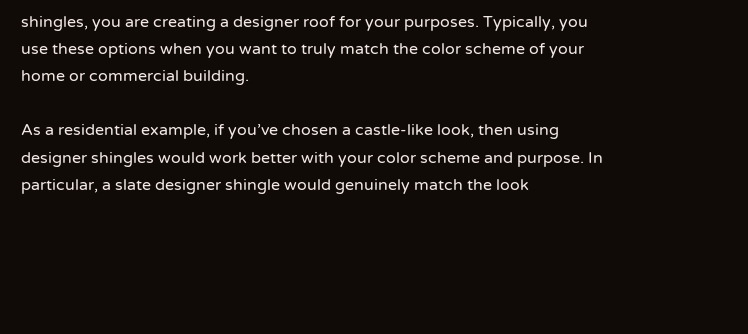shingles, you are creating a designer roof for your purposes. Typically, you use these options when you want to truly match the color scheme of your home or commercial building.

As a residential example, if you’ve chosen a castle-like look, then using designer shingles would work better with your color scheme and purpose. In particular, a slate designer shingle would genuinely match the look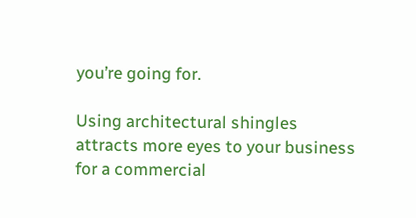you’re going for.

Using architectural shingles attracts more eyes to your business for a commercial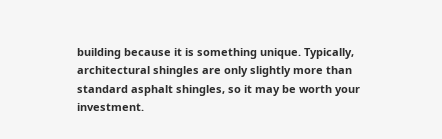building because it is something unique. Typically, architectural shingles are only slightly more than standard asphalt shingles, so it may be worth your investment.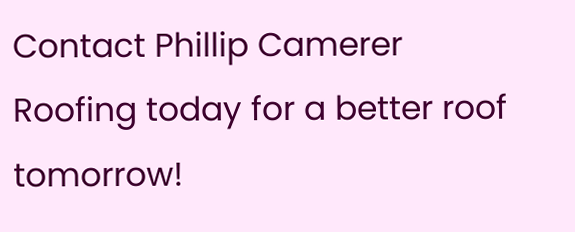Contact Phillip Camerer Roofing today for a better roof tomorrow!